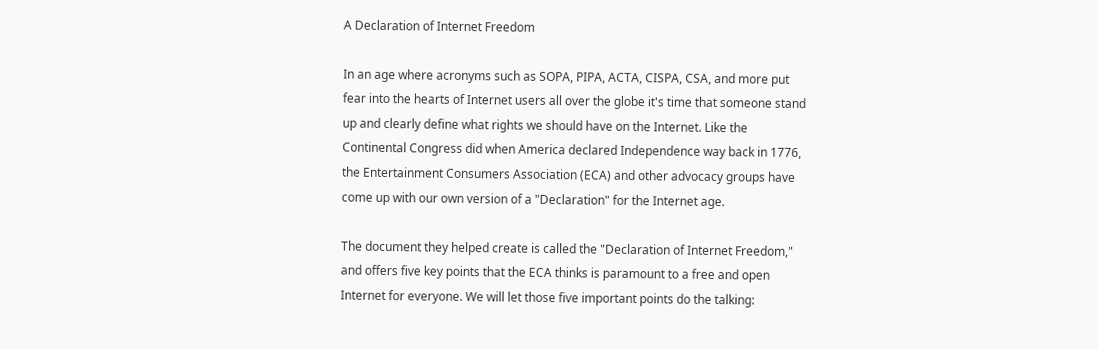A Declaration of Internet Freedom

In an age where acronyms such as SOPA, PIPA, ACTA, CISPA, CSA, and more put fear into the hearts of Internet users all over the globe it's time that someone stand up and clearly define what rights we should have on the Internet. Like the Continental Congress did when America declared Independence way back in 1776, the Entertainment Consumers Association (ECA) and other advocacy groups have come up with our own version of a "Declaration" for the Internet age.

The document they helped create is called the "Declaration of Internet Freedom," and offers five key points that the ECA thinks is paramount to a free and open Internet for everyone. We will let those five important points do the talking: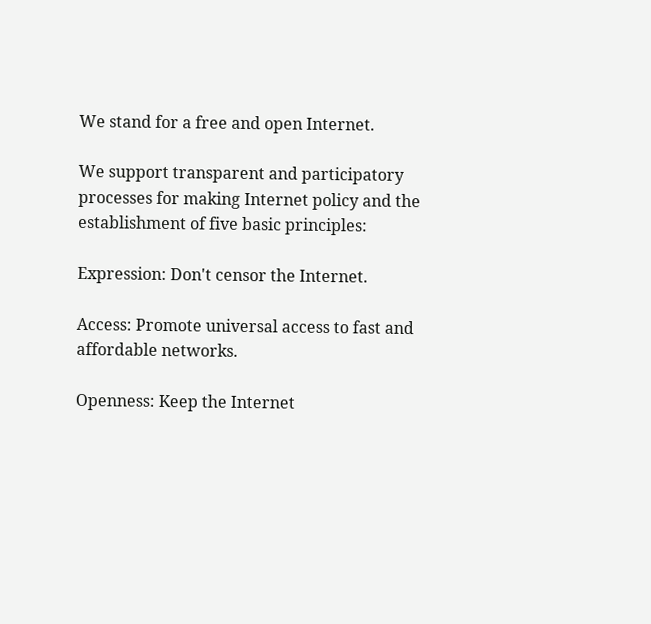We stand for a free and open Internet.

We support transparent and participatory processes for making Internet policy and the establishment of five basic principles:

Expression: Don't censor the Internet.

Access: Promote universal access to fast and affordable networks.

Openness: Keep the Internet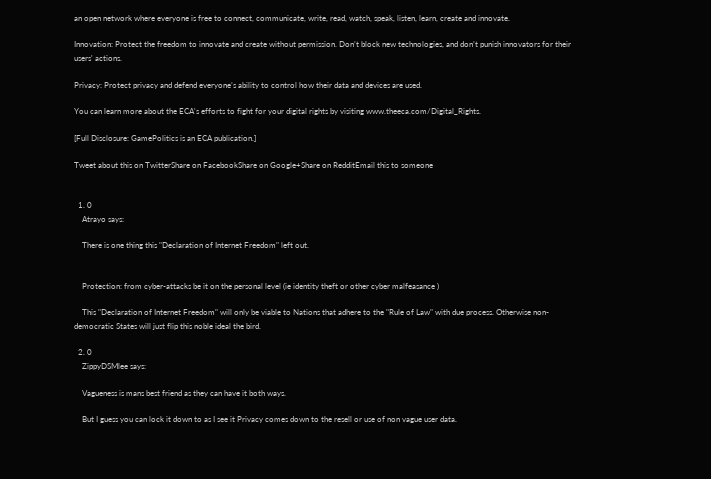an open network where everyone is free to connect, communicate, write, read, watch, speak, listen, learn, create and innovate.

Innovation: Protect the freedom to innovate and create without permission. Don’t block new technologies, and don’t punish innovators for their users' actions.

Privacy: Protect privacy and defend everyone’s ability to control how their data and devices are used.

You can learn more about the ECA's efforts to fight for your digital rights by visiting www.theeca.com/Digital_Rights.

[Full Disclosure: GamePolitics is an ECA publication.]

Tweet about this on TwitterShare on FacebookShare on Google+Share on RedditEmail this to someone


  1. 0
    Atrayo says:

    There is one thing this "Declaration of Internet Freedom" left out.


    Protection: from cyber-attacks be it on the personal level (ie identity theft or other cyber malfeasance )

    This "Declaration of Internet Freedom" will only be viable to Nations that adhere to the "Rule of Law" with due process. Otherwise non-democratic States will just flip this noble ideal the bird.

  2. 0
    ZippyDSMlee says:

    Vagueness is mans best friend as they can have it both ways.

    But I guess you can lock it down to as I see it Privacy comes down to the resell or use of non vague user data.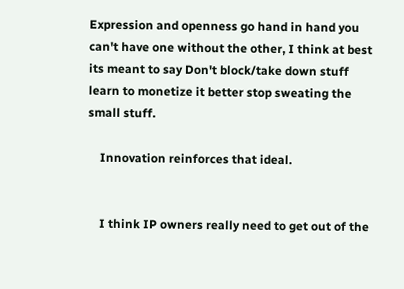Expression and openness go hand in hand you can't have one without the other, I think at best its meant to say Don't block/take down stuff learn to monetize it better stop sweating the small stuff.

    Innovation reinforces that ideal.


    I think IP owners really need to get out of the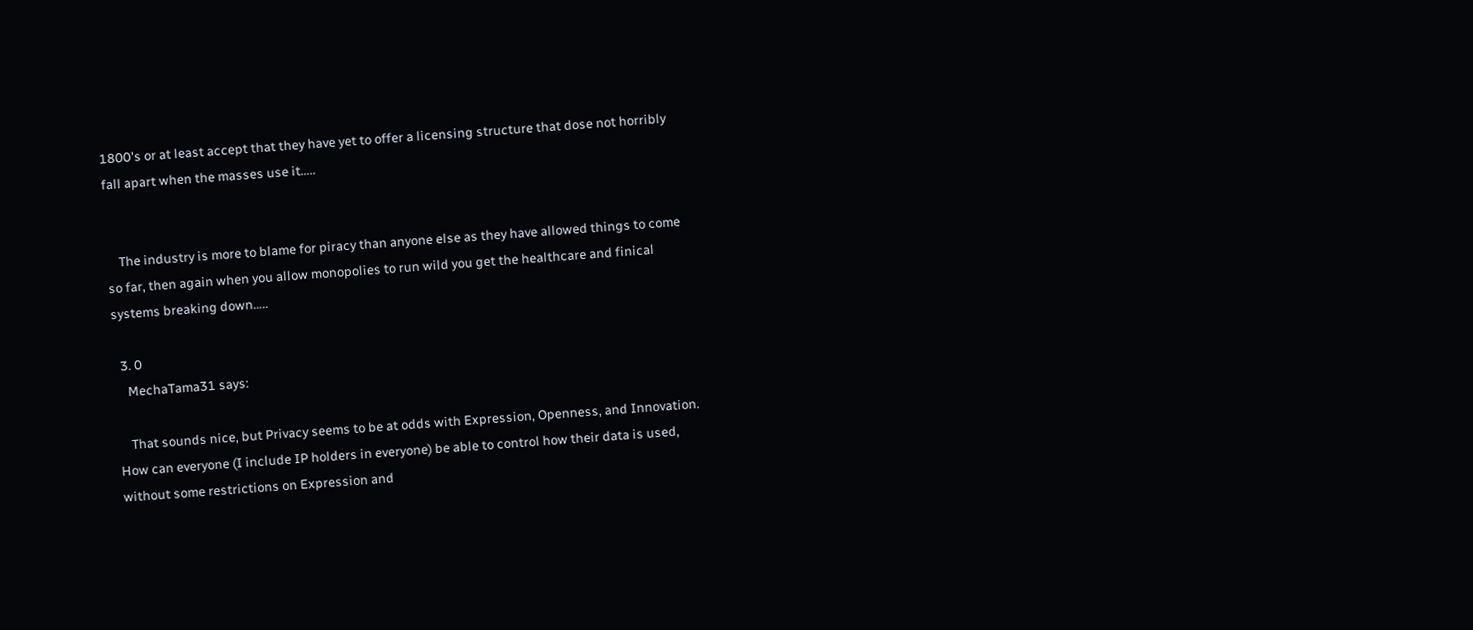1800's or at least accept that they have yet to offer a licensing structure that dose not horribly fall apart when the masses use it…..


    The industry is more to blame for piracy than anyone else as they have allowed things to come so far, then again when you allow monopolies to run wild you get the healthcare and finical systems breaking down…..

  3. 0
    MechaTama31 says:

    That sounds nice, but Privacy seems to be at odds with Expression, Openness, and Innovation.  How can everyone (I include IP holders in everyone) be able to control how their data is used, without some restrictions on Expression and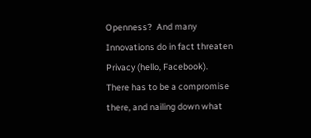Openness?  And many Innovations do in fact threaten Privacy (hello, Facebook).  There has to be a compromise there, and nailing down what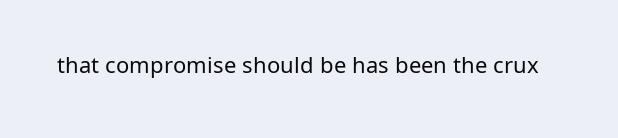that compromise should be has been the crux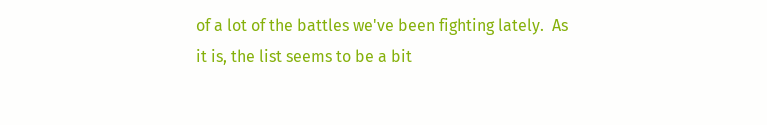of a lot of the battles we've been fighting lately.  As it is, the list seems to be a bit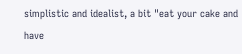simplistic and idealist, a bit "eat your cake and have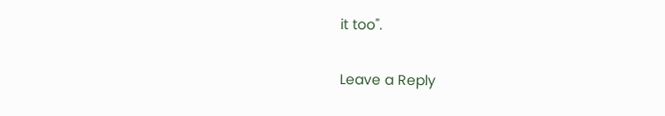it too".

Leave a Reply